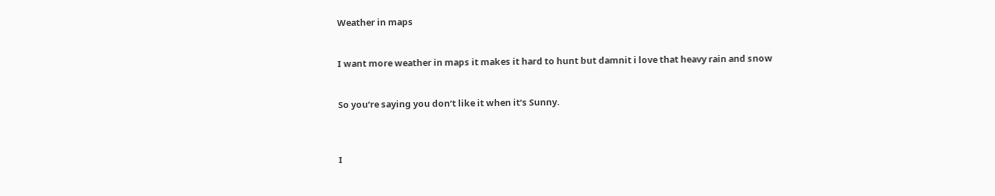Weather in maps


I want more weather in maps it makes it hard to hunt but damnit i love that heavy rain and snow


So you’re saying you don’t like it when it’s Sunny.



I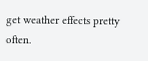get weather effects pretty often.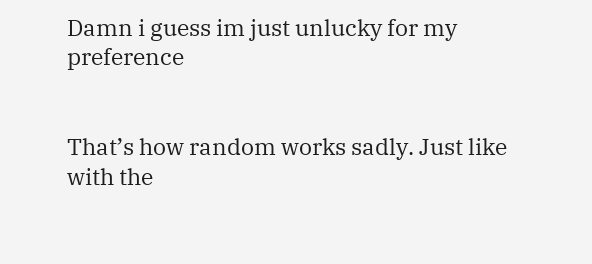Damn i guess im just unlucky for my preference


That’s how random works sadly. Just like with the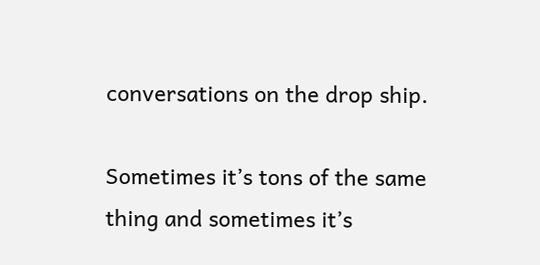conversations on the drop ship.

Sometimes it’s tons of the same thing and sometimes it’s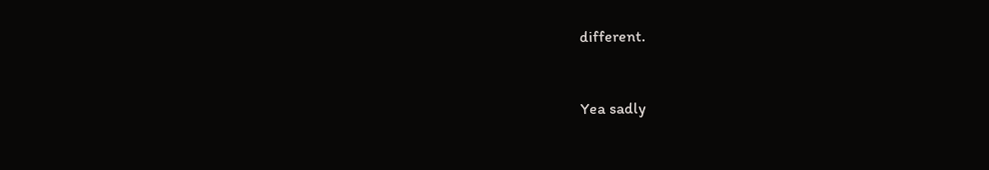different.


Yea sadly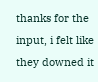thanks for the input, i felt like they downed it